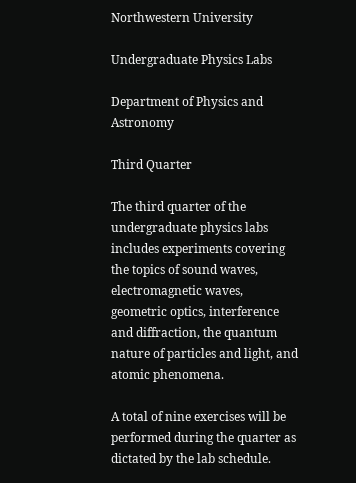Northwestern University

Undergraduate Physics Labs

Department of Physics and Astronomy

Third Quarter

The third quarter of the undergraduate physics labs includes experiments covering the topics of sound waves, electromagnetic waves, geometric optics, interference and diffraction, the quantum nature of particles and light, and atomic phenomena.

A total of nine exercises will be performed during the quarter as dictated by the lab schedule.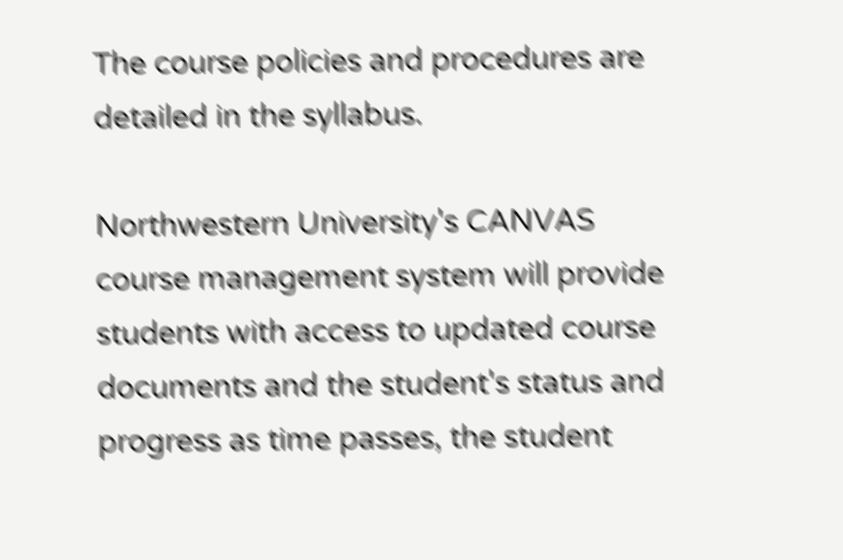The course policies and procedures are detailed in the syllabus.

Northwestern University's CANVAS course management system will provide students with access to updated course documents and the student's status and progress as time passes, the student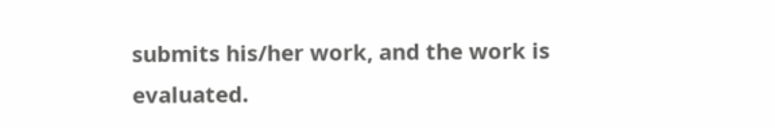submits his/her work, and the work is evaluated.